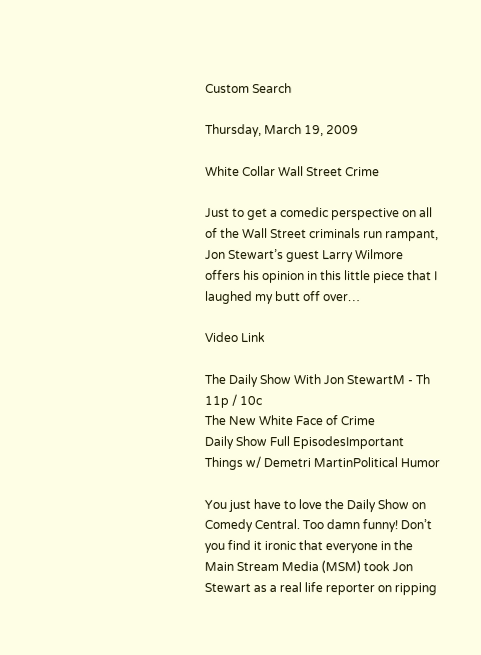Custom Search

Thursday, March 19, 2009

White Collar Wall Street Crime

Just to get a comedic perspective on all of the Wall Street criminals run rampant, Jon Stewart’s guest Larry Wilmore offers his opinion in this little piece that I laughed my butt off over…

Video Link

The Daily Show With Jon StewartM - Th 11p / 10c
The New White Face of Crime
Daily Show Full EpisodesImportant Things w/ Demetri MartinPolitical Humor

You just have to love the Daily Show on Comedy Central. Too damn funny! Don’t you find it ironic that everyone in the Main Stream Media (MSM) took Jon Stewart as a real life reporter on ripping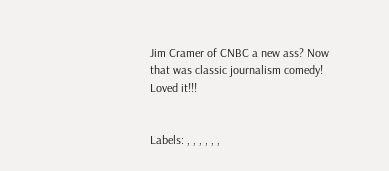Jim Cramer of CNBC a new ass? Now that was classic journalism comedy! Loved it!!!


Labels: , , , , , ,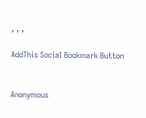, , ,

AddThis Social Bookmark Button


Anonymous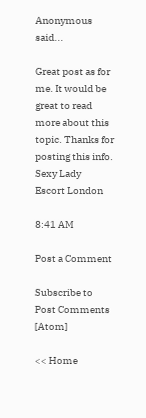Anonymous said...

Great post as for me. It would be great to read more about this topic. Thanks for posting this info.
Sexy Lady
Escort London

8:41 AM

Post a Comment

Subscribe to Post Comments [Atom]

<< Home